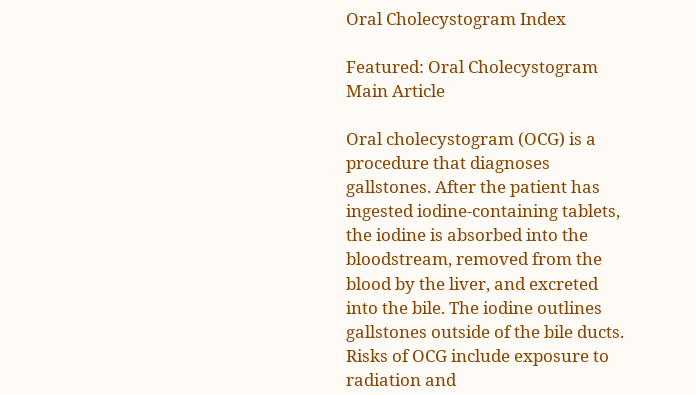Oral Cholecystogram Index

Featured: Oral Cholecystogram Main Article

Oral cholecystogram (OCG) is a procedure that diagnoses gallstones. After the patient has ingested iodine-containing tablets, the iodine is absorbed into the bloodstream, removed from the blood by the liver, and excreted into the bile. The iodine outlines gallstones outside of the bile ducts. Risks of OCG include exposure to radiation and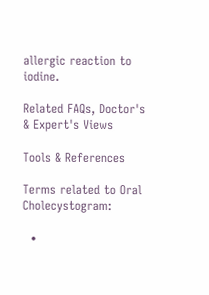allergic reaction to iodine.

Related FAQs, Doctor's & Expert's Views

Tools & References

Terms related to Oral Cholecystogram:

  •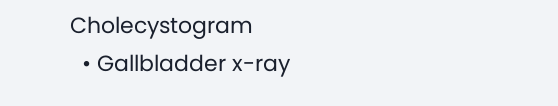Cholecystogram
  • Gallbladder x-ray